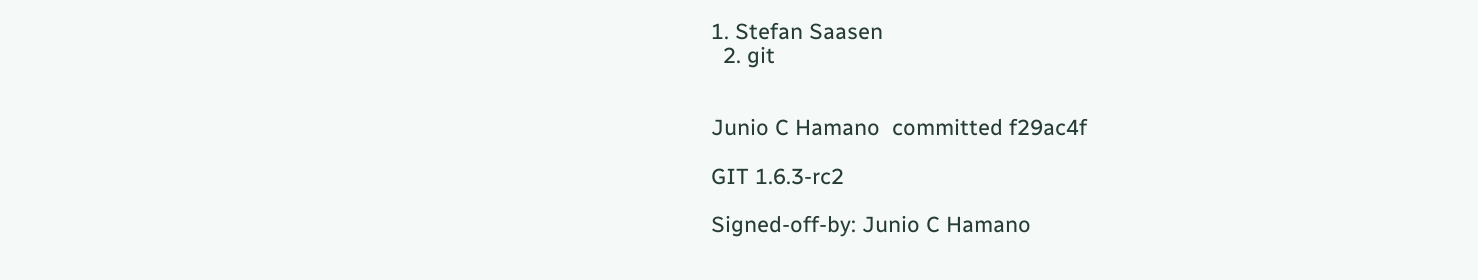1. Stefan Saasen
  2. git


Junio C Hamano  committed f29ac4f

GIT 1.6.3-rc2

Signed-off-by: Junio C Hamano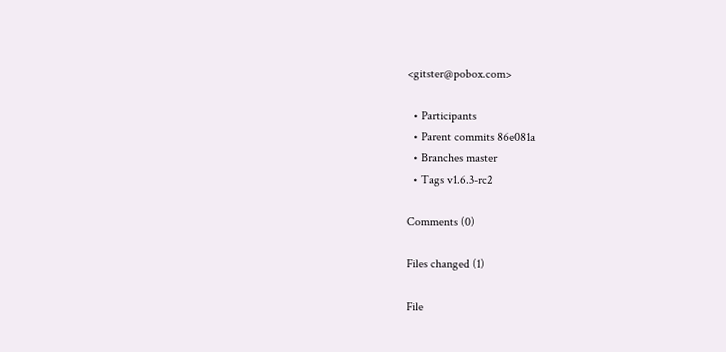<gitster@pobox.com>

  • Participants
  • Parent commits 86e081a
  • Branches master
  • Tags v1.6.3-rc2

Comments (0)

Files changed (1)

File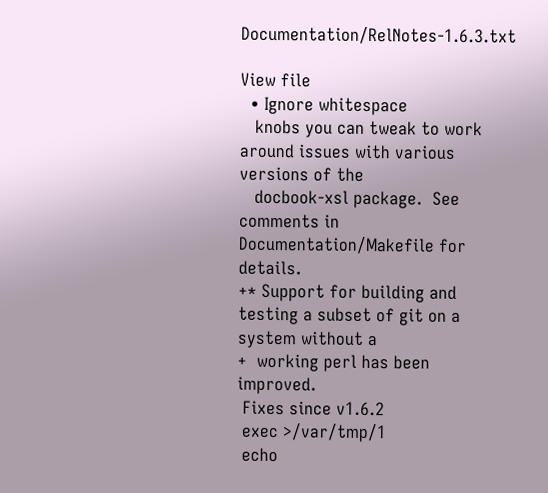Documentation/RelNotes-1.6.3.txt

View file
  • Ignore whitespace
   knobs you can tweak to work around issues with various versions of the
   docbook-xsl package.  See comments in Documentation/Makefile for details.
+* Support for building and testing a subset of git on a system without a
+  working perl has been improved.
 Fixes since v1.6.2
 exec >/var/tmp/1
 echo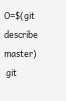O=$(git describe master)
 git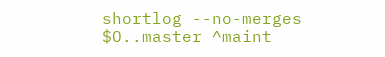shortlog --no-merges $O..master ^maint